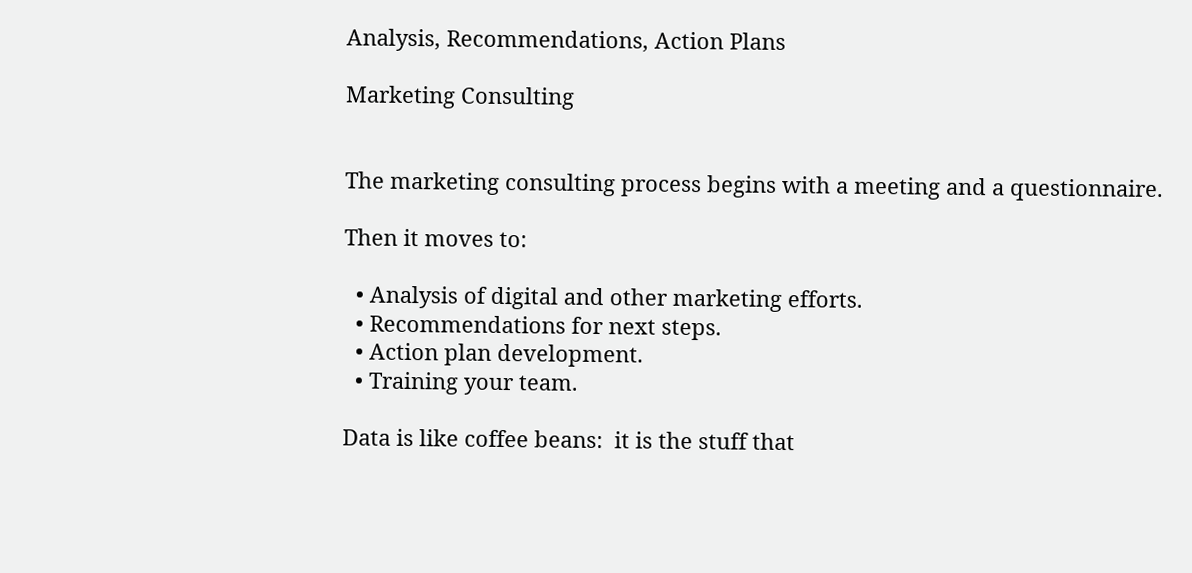Analysis, Recommendations, Action Plans

Marketing Consulting


The marketing consulting process begins with a meeting and a questionnaire.

Then it moves to:

  • Analysis of digital and other marketing efforts.
  • Recommendations for next steps.
  • Action plan development.
  • Training your team.

Data is like coffee beans:  it is the stuff that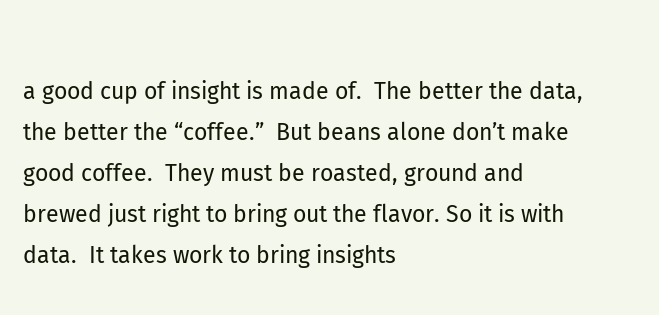a good cup of insight is made of.  The better the data, the better the “coffee.”  But beans alone don’t make good coffee.  They must be roasted, ground and brewed just right to bring out the flavor. So it is with data.  It takes work to bring insights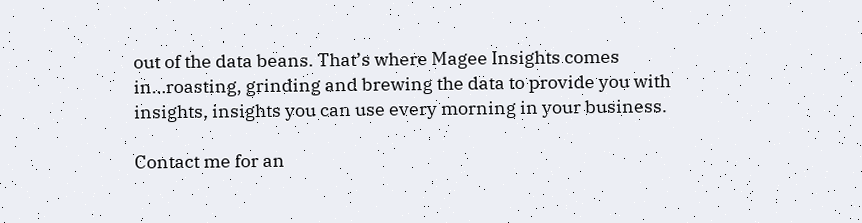out of the data beans. That’s where Magee Insights comes in…roasting, grinding and brewing the data to provide you with insights, insights you can use every morning in your business.

Contact me for an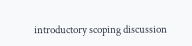introductory scoping discussion